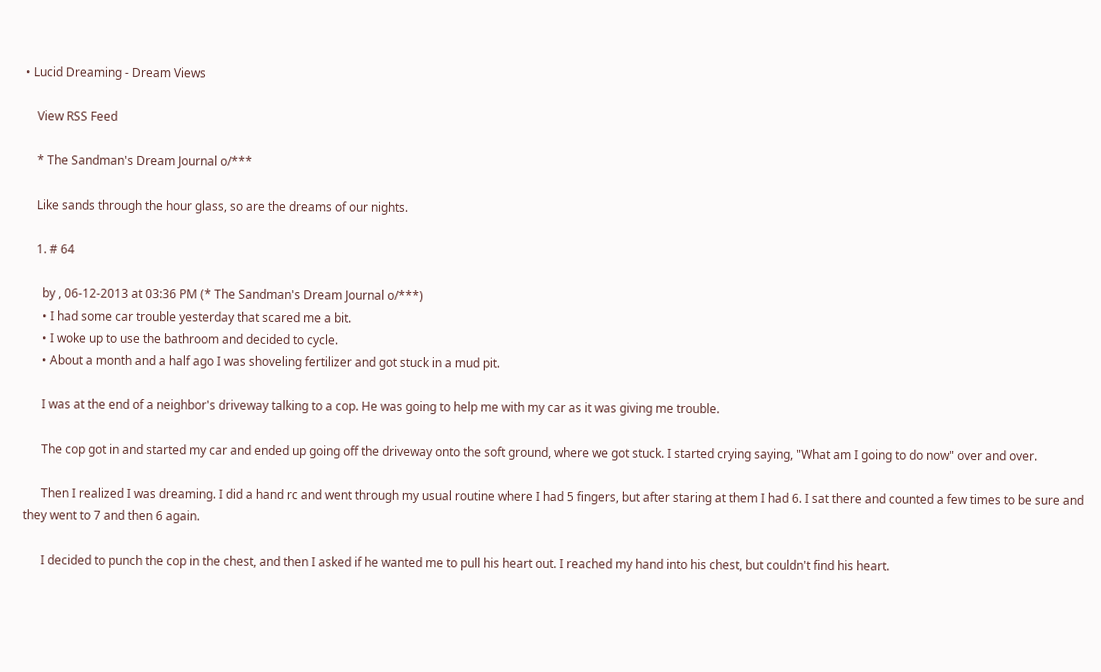• Lucid Dreaming - Dream Views

    View RSS Feed

    * The Sandman's Dream Journal o/***

    Like sands through the hour glass, so are the dreams of our nights.

    1. # 64

      by , 06-12-2013 at 03:36 PM (* The Sandman's Dream Journal o/***)
      • I had some car trouble yesterday that scared me a bit.
      • I woke up to use the bathroom and decided to cycle.
      • About a month and a half ago I was shoveling fertilizer and got stuck in a mud pit.

      I was at the end of a neighbor's driveway talking to a cop. He was going to help me with my car as it was giving me trouble.

      The cop got in and started my car and ended up going off the driveway onto the soft ground, where we got stuck. I started crying saying, "What am I going to do now" over and over.

      Then I realized I was dreaming. I did a hand rc and went through my usual routine where I had 5 fingers, but after staring at them I had 6. I sat there and counted a few times to be sure and they went to 7 and then 6 again.

      I decided to punch the cop in the chest, and then I asked if he wanted me to pull his heart out. I reached my hand into his chest, but couldn't find his heart.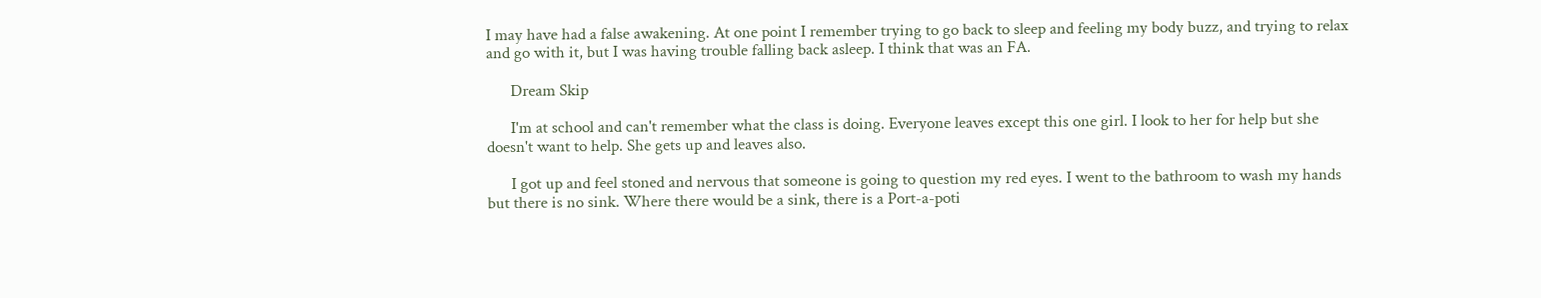I may have had a false awakening. At one point I remember trying to go back to sleep and feeling my body buzz, and trying to relax and go with it, but I was having trouble falling back asleep. I think that was an FA.

      Dream Skip

      I'm at school and can't remember what the class is doing. Everyone leaves except this one girl. I look to her for help but she doesn't want to help. She gets up and leaves also.

      I got up and feel stoned and nervous that someone is going to question my red eyes. I went to the bathroom to wash my hands but there is no sink. Where there would be a sink, there is a Port-a-poti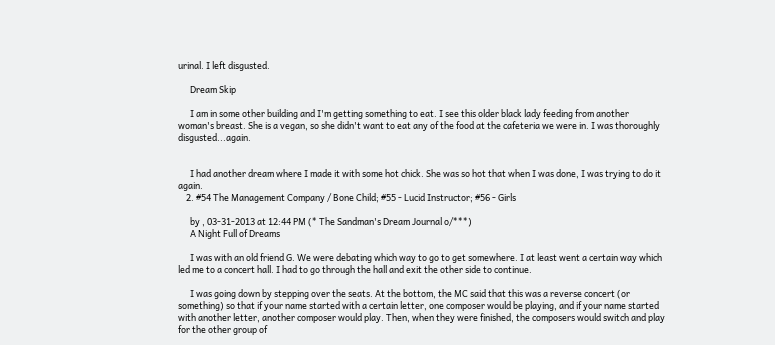urinal. I left disgusted.

      Dream Skip

      I am in some other building and I'm getting something to eat. I see this older black lady feeding from another woman's breast. She is a vegan, so she didn't want to eat any of the food at the cafeteria we were in. I was thoroughly disgusted...again.


      I had another dream where I made it with some hot chick. She was so hot that when I was done, I was trying to do it again.
    2. #54 The Management Company / Bone Child; #55 - Lucid Instructor; #56 - Girls

      by , 03-31-2013 at 12:44 PM (* The Sandman's Dream Journal o/***)
      A Night Full of Dreams

      I was with an old friend G. We were debating which way to go to get somewhere. I at least went a certain way which led me to a concert hall. I had to go through the hall and exit the other side to continue.

      I was going down by stepping over the seats. At the bottom, the MC said that this was a reverse concert (or something) so that if your name started with a certain letter, one composer would be playing, and if your name started with another letter, another composer would play. Then, when they were finished, the composers would switch and play for the other group of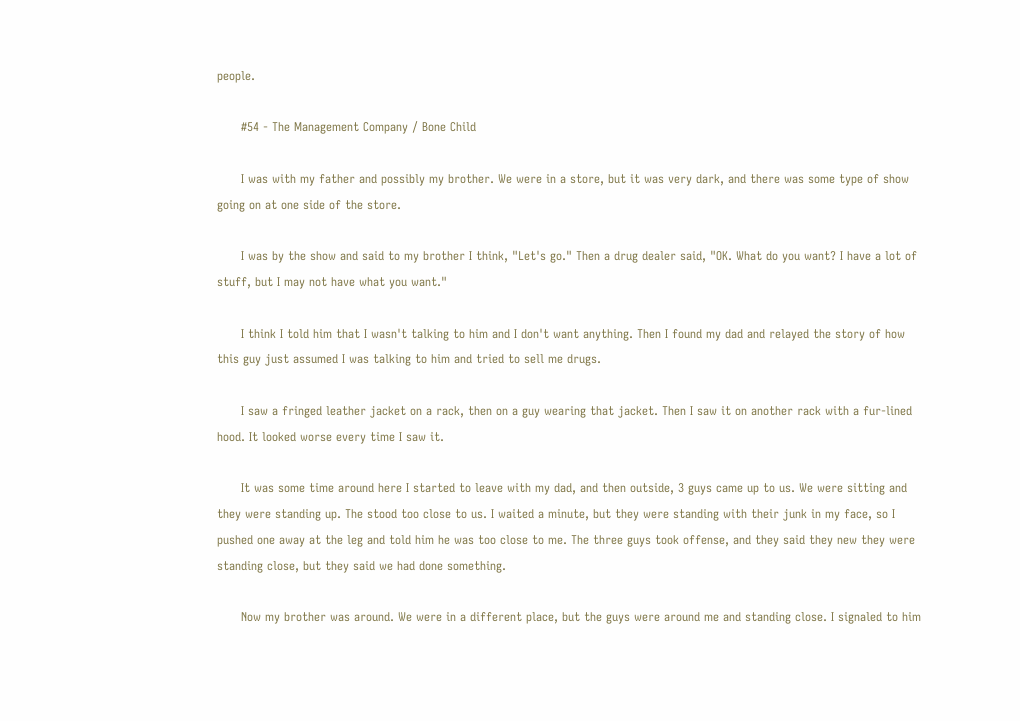people.

      #54 - The Management Company / Bone Child

      I was with my father and possibly my brother. We were in a store, but it was very dark, and there was some type of show going on at one side of the store.

      I was by the show and said to my brother I think, "Let's go." Then a drug dealer said, "OK. What do you want? I have a lot of stuff, but I may not have what you want."

      I think I told him that I wasn't talking to him and I don't want anything. Then I found my dad and relayed the story of how this guy just assumed I was talking to him and tried to sell me drugs.

      I saw a fringed leather jacket on a rack, then on a guy wearing that jacket. Then I saw it on another rack with a fur-lined hood. It looked worse every time I saw it.

      It was some time around here I started to leave with my dad, and then outside, 3 guys came up to us. We were sitting and they were standing up. The stood too close to us. I waited a minute, but they were standing with their junk in my face, so I pushed one away at the leg and told him he was too close to me. The three guys took offense, and they said they new they were standing close, but they said we had done something.

      Now my brother was around. We were in a different place, but the guys were around me and standing close. I signaled to him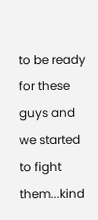to be ready for these guys and we started to fight them...kind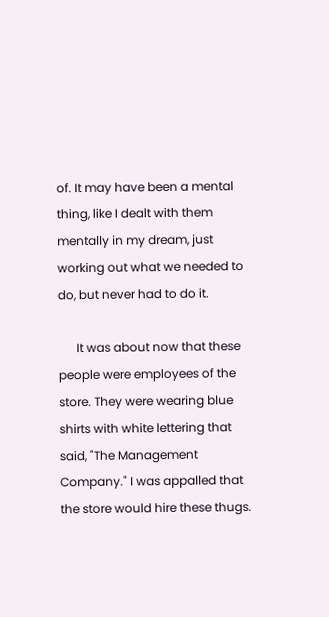of. It may have been a mental thing, like I dealt with them mentally in my dream, just working out what we needed to do, but never had to do it.

      It was about now that these people were employees of the store. They were wearing blue shirts with white lettering that said, "The Management Company." I was appalled that the store would hire these thugs.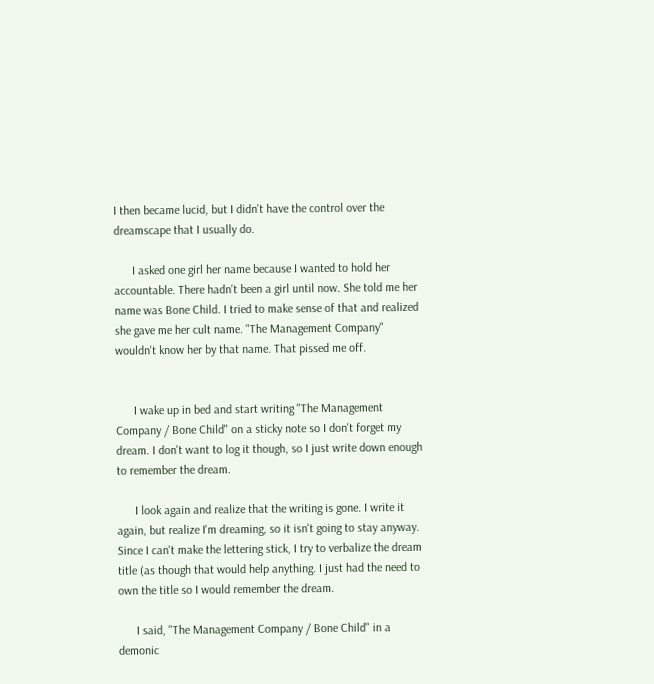I then became lucid, but I didn't have the control over the dreamscape that I usually do.

      I asked one girl her name because I wanted to hold her accountable. There hadn't been a girl until now. She told me her name was Bone Child. I tried to make sense of that and realized she gave me her cult name. "The Management Company" wouldn't know her by that name. That pissed me off.


      I wake up in bed and start writing "The Management Company / Bone Child" on a sticky note so I don't forget my dream. I don't want to log it though, so I just write down enough to remember the dream.

      I look again and realize that the writing is gone. I write it again, but realize I'm dreaming, so it isn't going to stay anyway. Since I can't make the lettering stick, I try to verbalize the dream title (as though that would help anything. I just had the need to own the title so I would remember the dream.

      I said, "The Management Company / Bone Child" in a demonic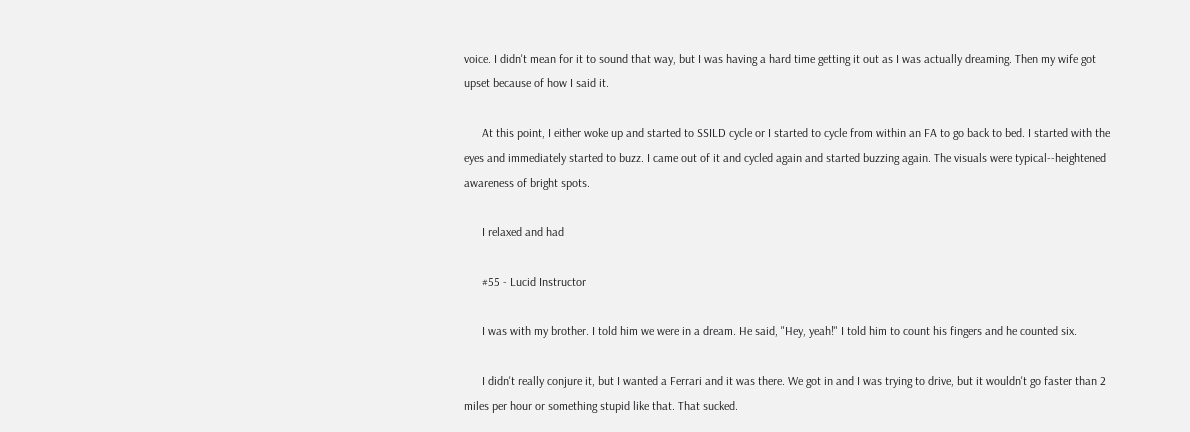voice. I didn't mean for it to sound that way, but I was having a hard time getting it out as I was actually dreaming. Then my wife got upset because of how I said it.

      At this point, I either woke up and started to SSILD cycle or I started to cycle from within an FA to go back to bed. I started with the eyes and immediately started to buzz. I came out of it and cycled again and started buzzing again. The visuals were typical--heightened awareness of bright spots.

      I relaxed and had

      #55 - Lucid Instructor

      I was with my brother. I told him we were in a dream. He said, "Hey, yeah!" I told him to count his fingers and he counted six.

      I didn't really conjure it, but I wanted a Ferrari and it was there. We got in and I was trying to drive, but it wouldn't go faster than 2 miles per hour or something stupid like that. That sucked.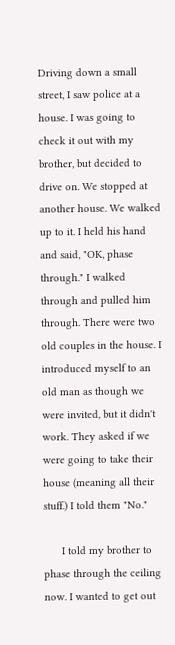Driving down a small street, I saw police at a house. I was going to check it out with my brother, but decided to drive on. We stopped at another house. We walked up to it. I held his hand and said, "OK, phase through." I walked through and pulled him through. There were two old couples in the house. I introduced myself to an old man as though we were invited, but it didn't work. They asked if we were going to take their house (meaning all their stuff.) I told them "No."

      I told my brother to phase through the ceiling now. I wanted to get out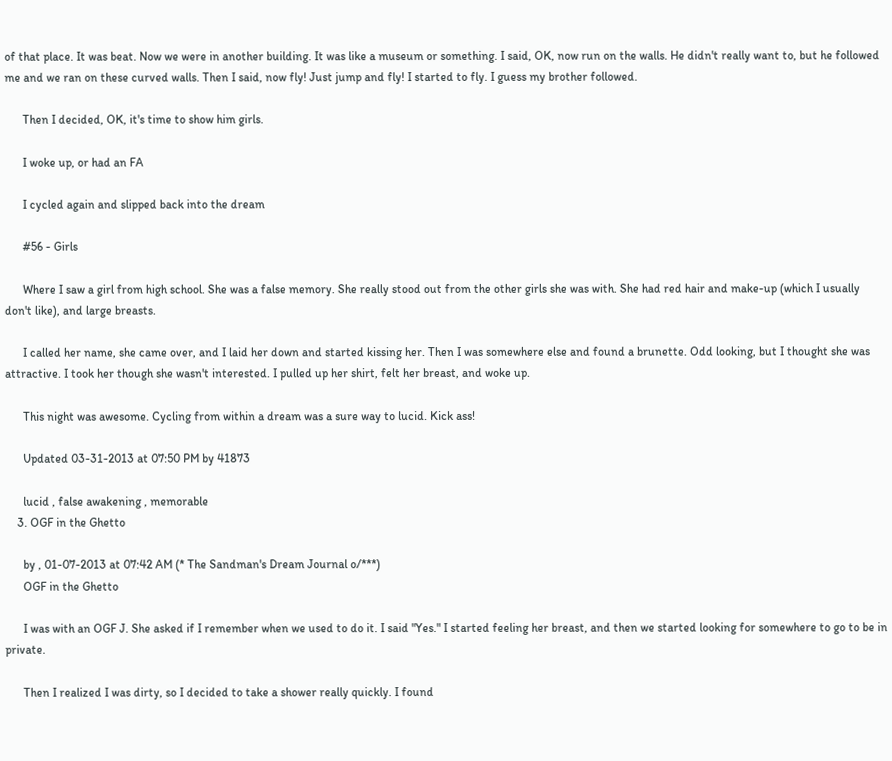of that place. It was beat. Now we were in another building. It was like a museum or something. I said, OK, now run on the walls. He didn't really want to, but he followed me and we ran on these curved walls. Then I said, now fly! Just jump and fly! I started to fly. I guess my brother followed.

      Then I decided, OK, it's time to show him girls.

      I woke up, or had an FA

      I cycled again and slipped back into the dream

      #56 - Girls

      Where I saw a girl from high school. She was a false memory. She really stood out from the other girls she was with. She had red hair and make-up (which I usually don't like), and large breasts.

      I called her name, she came over, and I laid her down and started kissing her. Then I was somewhere else and found a brunette. Odd looking, but I thought she was attractive. I took her though she wasn't interested. I pulled up her shirt, felt her breast, and woke up.

      This night was awesome. Cycling from within a dream was a sure way to lucid. Kick ass!

      Updated 03-31-2013 at 07:50 PM by 41873

      lucid , false awakening , memorable
    3. OGF in the Ghetto

      by , 01-07-2013 at 07:42 AM (* The Sandman's Dream Journal o/***)
      OGF in the Ghetto

      I was with an OGF J. She asked if I remember when we used to do it. I said "Yes." I started feeling her breast, and then we started looking for somewhere to go to be in private.

      Then I realized I was dirty, so I decided to take a shower really quickly. I found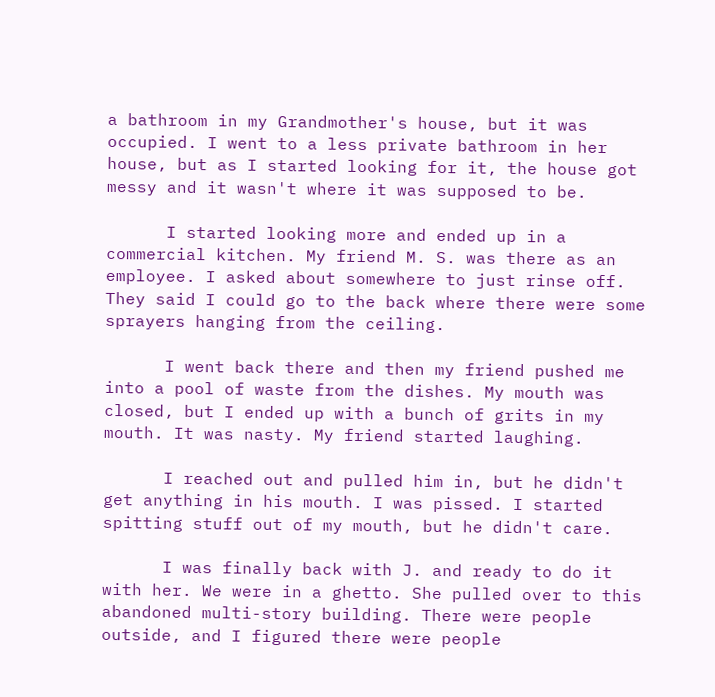a bathroom in my Grandmother's house, but it was occupied. I went to a less private bathroom in her house, but as I started looking for it, the house got messy and it wasn't where it was supposed to be.

      I started looking more and ended up in a commercial kitchen. My friend M. S. was there as an employee. I asked about somewhere to just rinse off. They said I could go to the back where there were some sprayers hanging from the ceiling.

      I went back there and then my friend pushed me into a pool of waste from the dishes. My mouth was closed, but I ended up with a bunch of grits in my mouth. It was nasty. My friend started laughing.

      I reached out and pulled him in, but he didn't get anything in his mouth. I was pissed. I started spitting stuff out of my mouth, but he didn't care.

      I was finally back with J. and ready to do it with her. We were in a ghetto. She pulled over to this abandoned multi-story building. There were people outside, and I figured there were people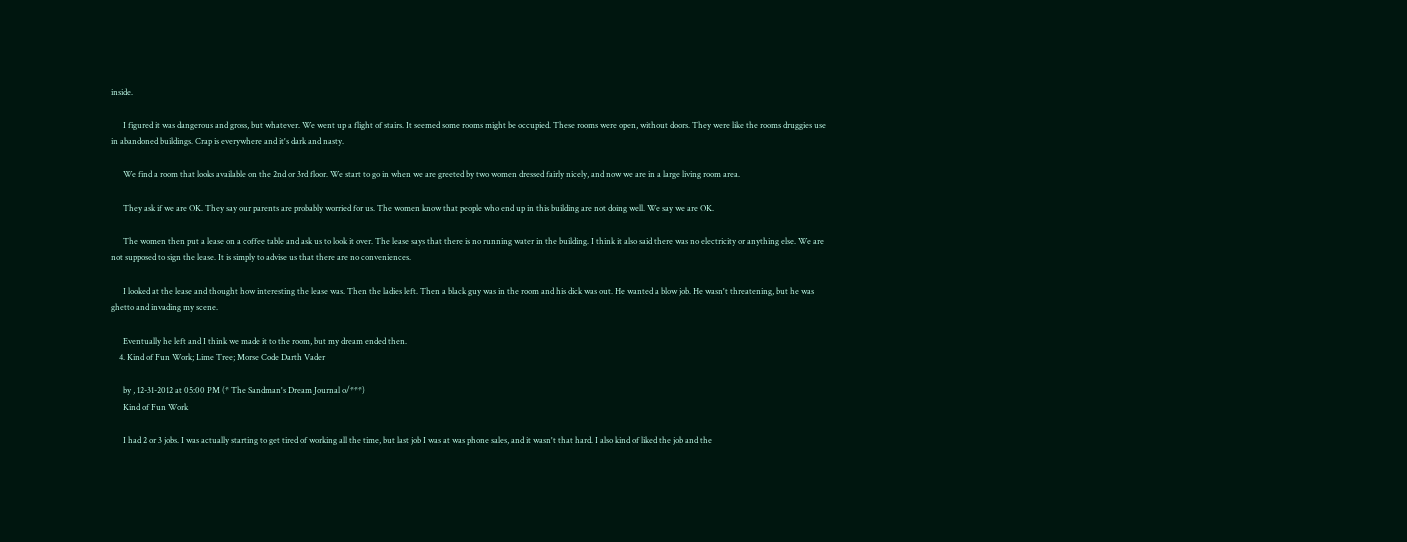inside.

      I figured it was dangerous and gross, but whatever. We went up a flight of stairs. It seemed some rooms might be occupied. These rooms were open, without doors. They were like the rooms druggies use in abandoned buildings. Crap is everywhere and it's dark and nasty.

      We find a room that looks available on the 2nd or 3rd floor. We start to go in when we are greeted by two women dressed fairly nicely, and now we are in a large living room area.

      They ask if we are OK. They say our parents are probably worried for us. The women know that people who end up in this building are not doing well. We say we are OK.

      The women then put a lease on a coffee table and ask us to look it over. The lease says that there is no running water in the building. I think it also said there was no electricity or anything else. We are not supposed to sign the lease. It is simply to advise us that there are no conveniences.

      I looked at the lease and thought how interesting the lease was. Then the ladies left. Then a black guy was in the room and his dick was out. He wanted a blow job. He wasn't threatening, but he was ghetto and invading my scene.

      Eventually he left and I think we made it to the room, but my dream ended then.
    4. Kind of Fun Work; Lime Tree; Morse Code Darth Vader

      by , 12-31-2012 at 05:00 PM (* The Sandman's Dream Journal o/***)
      Kind of Fun Work

      I had 2 or 3 jobs. I was actually starting to get tired of working all the time, but last job I was at was phone sales, and it wasn't that hard. I also kind of liked the job and the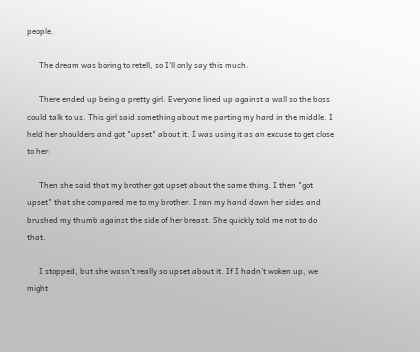people.

      The dream was boring to retell, so I'll only say this much.

      There ended up being a pretty girl. Everyone lined up against a wall so the boss could talk to us. This girl said something about me parting my hard in the middle. I held her shoulders and got "upset" about it. I was using it as an excuse to get close to her.

      Then she said that my brother got upset about the same thing. I then "got upset" that she compared me to my brother. I ran my hand down her sides and brushed my thumb against the side of her breast. She quickly told me not to do that.

      I stopped, but she wasn't really so upset about it. If I hadn't woken up, we might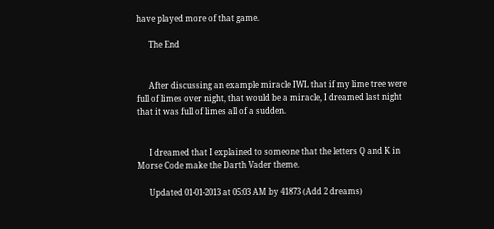have played more of that game.

      The End


      After discussing an example miracle IWL that if my lime tree were full of limes over night, that would be a miracle, I dreamed last night that it was full of limes all of a sudden.


      I dreamed that I explained to someone that the letters Q and K in Morse Code make the Darth Vader theme.

      Updated 01-01-2013 at 05:03 AM by 41873 (Add 2 dreams)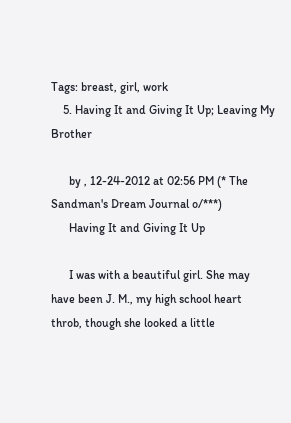Tags: breast, girl, work
    5. Having It and Giving It Up; Leaving My Brother

      by , 12-24-2012 at 02:56 PM (* The Sandman's Dream Journal o/***)
      Having It and Giving It Up

      I was with a beautiful girl. She may have been J. M., my high school heart throb, though she looked a little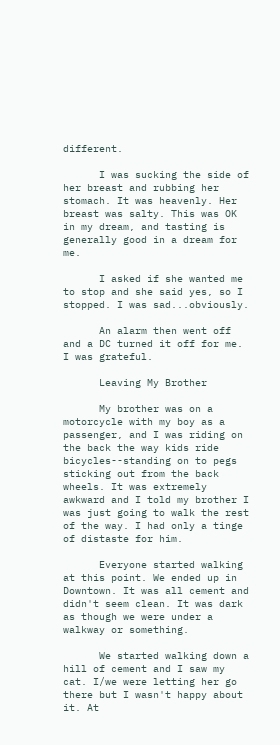different.

      I was sucking the side of her breast and rubbing her stomach. It was heavenly. Her breast was salty. This was OK in my dream, and tasting is generally good in a dream for me.

      I asked if she wanted me to stop and she said yes, so I stopped. I was sad...obviously.

      An alarm then went off and a DC turned it off for me. I was grateful.

      Leaving My Brother

      My brother was on a motorcycle with my boy as a passenger, and I was riding on the back the way kids ride bicycles--standing on to pegs sticking out from the back wheels. It was extremely awkward and I told my brother I was just going to walk the rest of the way. I had only a tinge of distaste for him.

      Everyone started walking at this point. We ended up in Downtown. It was all cement and didn't seem clean. It was dark as though we were under a walkway or something.

      We started walking down a hill of cement and I saw my cat. I/we were letting her go there but I wasn't happy about it. At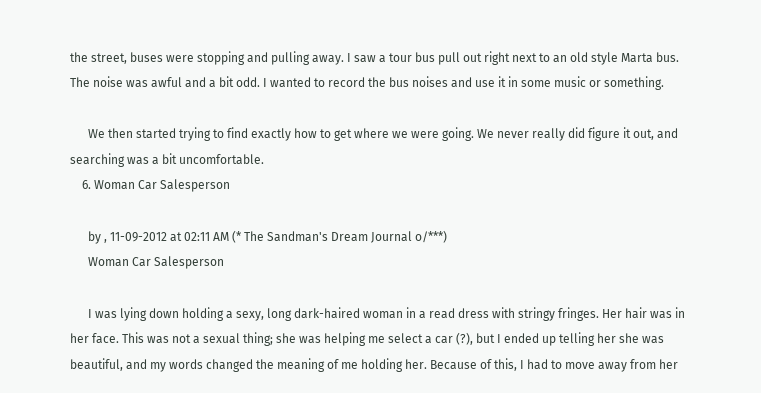the street, buses were stopping and pulling away. I saw a tour bus pull out right next to an old style Marta bus. The noise was awful and a bit odd. I wanted to record the bus noises and use it in some music or something.

      We then started trying to find exactly how to get where we were going. We never really did figure it out, and searching was a bit uncomfortable.
    6. Woman Car Salesperson

      by , 11-09-2012 at 02:11 AM (* The Sandman's Dream Journal o/***)
      Woman Car Salesperson

      I was lying down holding a sexy, long dark-haired woman in a read dress with stringy fringes. Her hair was in her face. This was not a sexual thing; she was helping me select a car (?), but I ended up telling her she was beautiful, and my words changed the meaning of me holding her. Because of this, I had to move away from her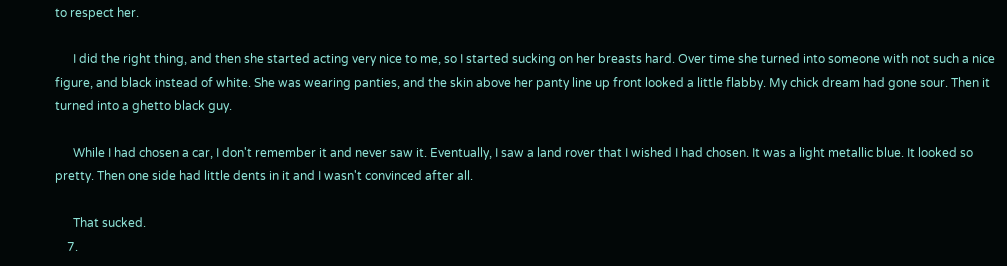to respect her.

      I did the right thing, and then she started acting very nice to me, so I started sucking on her breasts hard. Over time she turned into someone with not such a nice figure, and black instead of white. She was wearing panties, and the skin above her panty line up front looked a little flabby. My chick dream had gone sour. Then it turned into a ghetto black guy.

      While I had chosen a car, I don't remember it and never saw it. Eventually, I saw a land rover that I wished I had chosen. It was a light metallic blue. It looked so pretty. Then one side had little dents in it and I wasn't convinced after all.

      That sucked.
    7.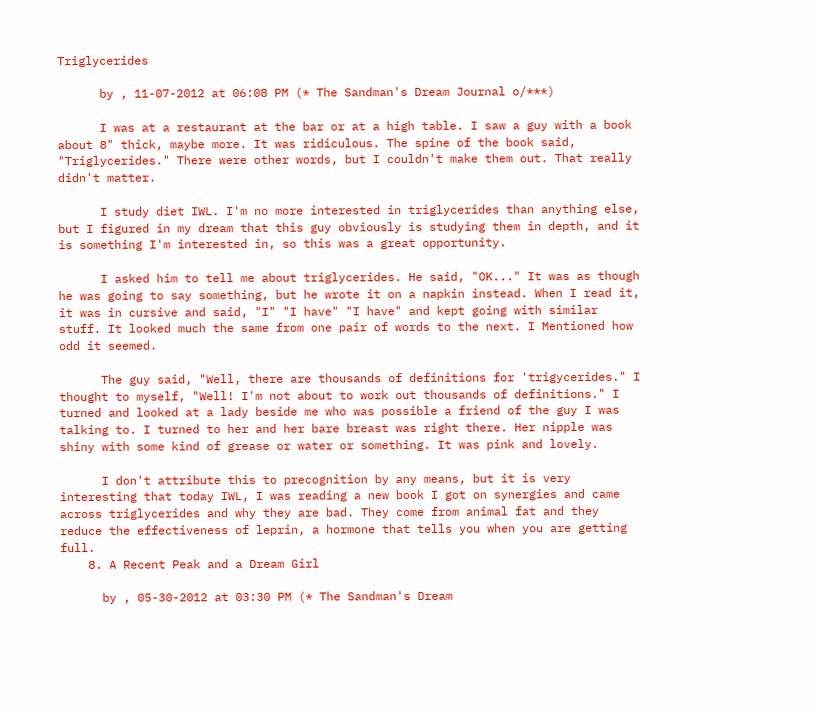Triglycerides

      by , 11-07-2012 at 06:08 PM (* The Sandman's Dream Journal o/***)

      I was at a restaurant at the bar or at a high table. I saw a guy with a book about 8" thick, maybe more. It was ridiculous. The spine of the book said, "Triglycerides." There were other words, but I couldn't make them out. That really didn't matter.

      I study diet IWL. I'm no more interested in triglycerides than anything else, but I figured in my dream that this guy obviously is studying them in depth, and it is something I'm interested in, so this was a great opportunity.

      I asked him to tell me about triglycerides. He said, "OK..." It was as though he was going to say something, but he wrote it on a napkin instead. When I read it, it was in cursive and said, "I" "I have" "I have" and kept going with similar stuff. It looked much the same from one pair of words to the next. I Mentioned how odd it seemed.

      The guy said, "Well, there are thousands of definitions for 'trigycerides." I thought to myself, "Well! I'm not about to work out thousands of definitions." I turned and looked at a lady beside me who was possible a friend of the guy I was talking to. I turned to her and her bare breast was right there. Her nipple was shiny with some kind of grease or water or something. It was pink and lovely.

      I don't attribute this to precognition by any means, but it is very interesting that today IWL, I was reading a new book I got on synergies and came across triglycerides and why they are bad. They come from animal fat and they reduce the effectiveness of leprin, a hormone that tells you when you are getting full.
    8. A Recent Peak and a Dream Girl

      by , 05-30-2012 at 03:30 PM (* The Sandman's Dream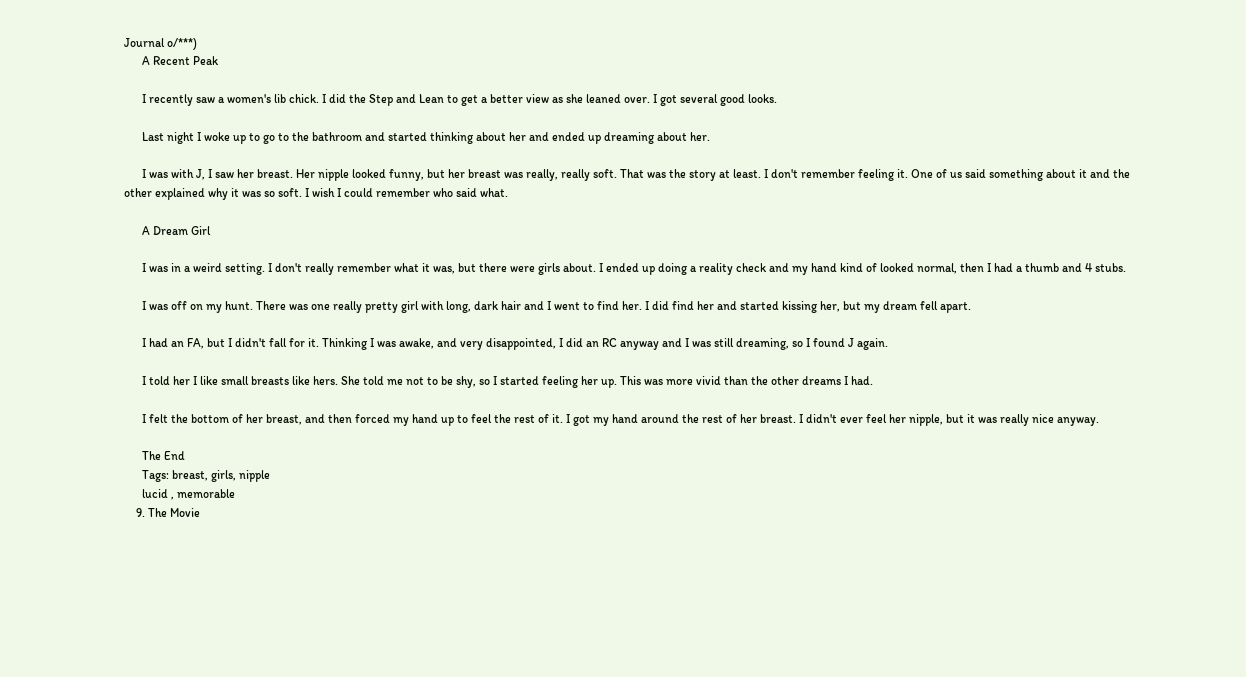Journal o/***)
      A Recent Peak

      I recently saw a women's lib chick. I did the Step and Lean to get a better view as she leaned over. I got several good looks.

      Last night I woke up to go to the bathroom and started thinking about her and ended up dreaming about her.

      I was with J, I saw her breast. Her nipple looked funny, but her breast was really, really soft. That was the story at least. I don't remember feeling it. One of us said something about it and the other explained why it was so soft. I wish I could remember who said what.

      A Dream Girl

      I was in a weird setting. I don't really remember what it was, but there were girls about. I ended up doing a reality check and my hand kind of looked normal, then I had a thumb and 4 stubs.

      I was off on my hunt. There was one really pretty girl with long, dark hair and I went to find her. I did find her and started kissing her, but my dream fell apart.

      I had an FA, but I didn't fall for it. Thinking I was awake, and very disappointed, I did an RC anyway and I was still dreaming, so I found J again.

      I told her I like small breasts like hers. She told me not to be shy, so I started feeling her up. This was more vivid than the other dreams I had.

      I felt the bottom of her breast, and then forced my hand up to feel the rest of it. I got my hand around the rest of her breast. I didn't ever feel her nipple, but it was really nice anyway.

      The End
      Tags: breast, girls, nipple
      lucid , memorable
    9. The Movie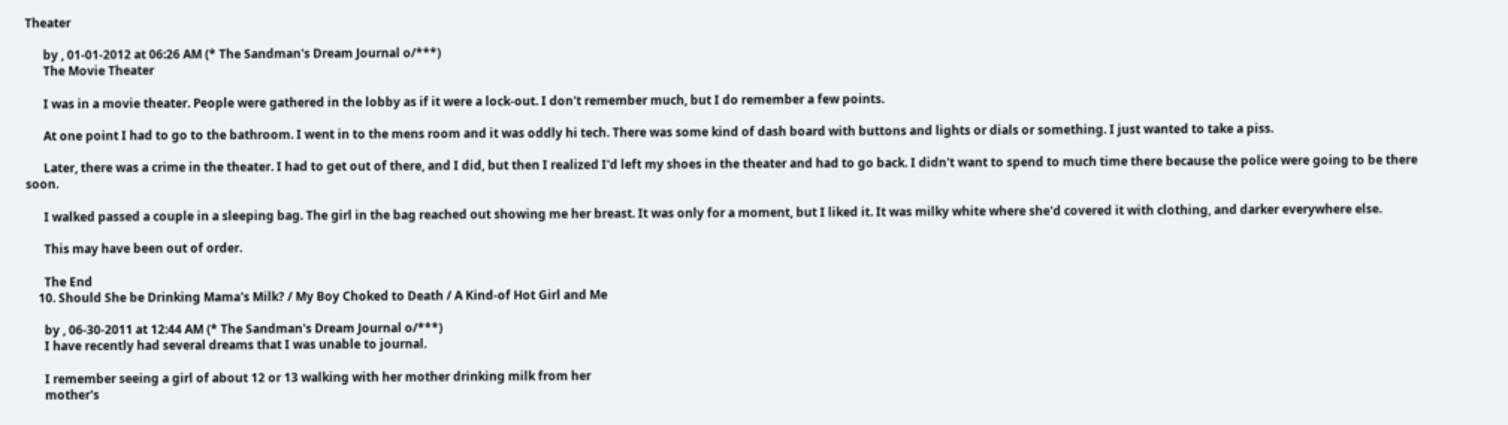Theater

      by , 01-01-2012 at 06:26 AM (* The Sandman's Dream Journal o/***)
      The Movie Theater

      I was in a movie theater. People were gathered in the lobby as if it were a lock-out. I don't remember much, but I do remember a few points.

      At one point I had to go to the bathroom. I went in to the mens room and it was oddly hi tech. There was some kind of dash board with buttons and lights or dials or something. I just wanted to take a piss.

      Later, there was a crime in the theater. I had to get out of there, and I did, but then I realized I'd left my shoes in the theater and had to go back. I didn't want to spend to much time there because the police were going to be there soon.

      I walked passed a couple in a sleeping bag. The girl in the bag reached out showing me her breast. It was only for a moment, but I liked it. It was milky white where she'd covered it with clothing, and darker everywhere else.

      This may have been out of order.

      The End
    10. Should She be Drinking Mama's Milk? / My Boy Choked to Death / A Kind-of Hot Girl and Me

      by , 06-30-2011 at 12:44 AM (* The Sandman's Dream Journal o/***)
      I have recently had several dreams that I was unable to journal.

      I remember seeing a girl of about 12 or 13 walking with her mother drinking milk from her
      mother's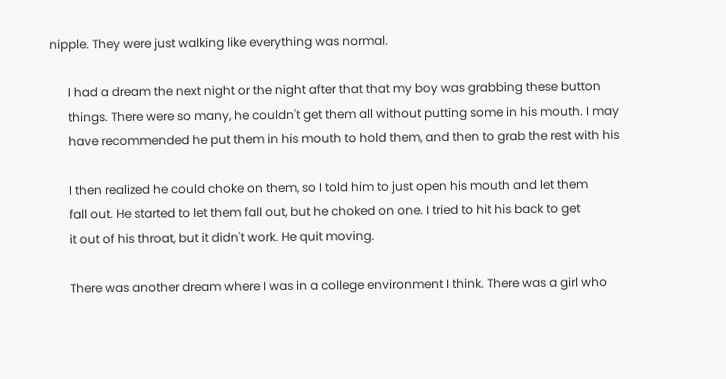nipple. They were just walking like everything was normal.

      I had a dream the next night or the night after that that my boy was grabbing these button
      things. There were so many, he couldn't get them all without putting some in his mouth. I may
      have recommended he put them in his mouth to hold them, and then to grab the rest with his

      I then realized he could choke on them, so I told him to just open his mouth and let them
      fall out. He started to let them fall out, but he choked on one. I tried to hit his back to get
      it out of his throat, but it didn't work. He quit moving.

      There was another dream where I was in a college environment I think. There was a girl who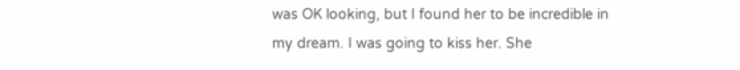was OK looking, but I found her to be incredible in my dream. I was going to kiss her. She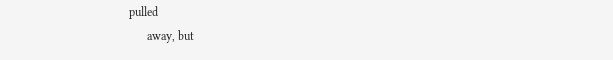pulled
      away, but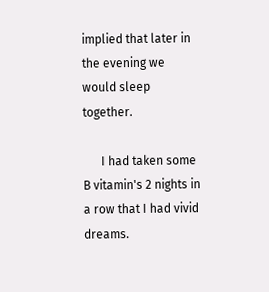implied that later in the evening we would sleep together.

      I had taken some B vitamin's 2 nights in a row that I had vivid dreams.